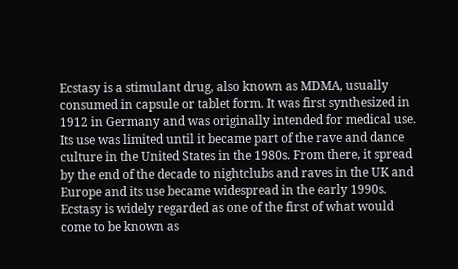Ecstasy is a stimulant drug, also known as MDMA, usually consumed in capsule or tablet form. It was first synthesized in 1912 in Germany and was originally intended for medical use. Its use was limited until it became part of the rave and dance culture in the United States in the 1980s. From there, it spread by the end of the decade to nightclubs and raves in the UK and Europe and its use became widespread in the early 1990s. Ecstasy is widely regarded as one of the first of what would come to be known as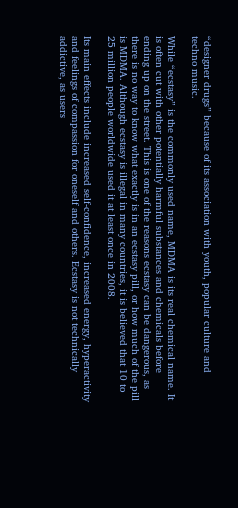“designer drugs” because of its association with youth, popular culture and techno music.

While “ecstasy” is the commonly used name, MDMA is its real chemical name. It is often cut with other potentially harmful substances and chemicals before ending up on the street. This is one of the reasons ecstasy can be dangerous, as there is no way to know what exactly is in an ecstasy pill, or how much of the pill is MDMA. Although ecstasy is illegal in many countries, it is believed that 10 to 25 million people worldwide used it at least once in 2008.

Its main effects include increased self-confidence, increased energy, hyperactivity and feelings of compassion for oneself and others. Ecstasy is not technically addictive, as users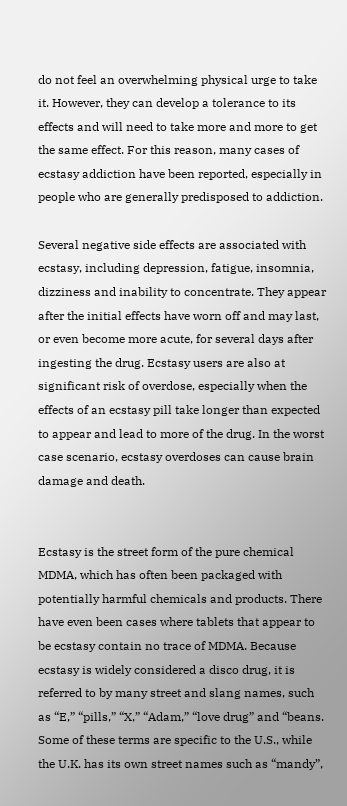do not feel an overwhelming physical urge to take it. However, they can develop a tolerance to its effects and will need to take more and more to get the same effect. For this reason, many cases of ecstasy addiction have been reported, especially in people who are generally predisposed to addiction.

Several negative side effects are associated with ecstasy, including depression, fatigue, insomnia, dizziness and inability to concentrate. They appear after the initial effects have worn off and may last, or even become more acute, for several days after ingesting the drug. Ecstasy users are also at significant risk of overdose, especially when the effects of an ecstasy pill take longer than expected to appear and lead to more of the drug. In the worst case scenario, ecstasy overdoses can cause brain damage and death.


Ecstasy is the street form of the pure chemical MDMA, which has often been packaged with potentially harmful chemicals and products. There have even been cases where tablets that appear to be ecstasy contain no trace of MDMA. Because ecstasy is widely considered a disco drug, it is referred to by many street and slang names, such as “E,” “pills,” “X,” “Adam,” “love drug” and “beans. Some of these terms are specific to the U.S., while the U.K. has its own street names such as “mandy”,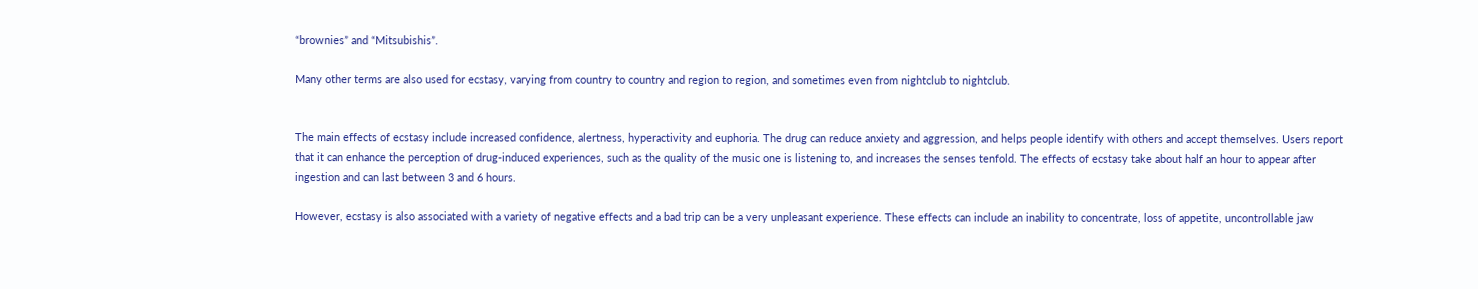“brownies” and “Mitsubishis”.

Many other terms are also used for ecstasy, varying from country to country and region to region, and sometimes even from nightclub to nightclub.


The main effects of ecstasy include increased confidence, alertness, hyperactivity and euphoria. The drug can reduce anxiety and aggression, and helps people identify with others and accept themselves. Users report that it can enhance the perception of drug-induced experiences, such as the quality of the music one is listening to, and increases the senses tenfold. The effects of ecstasy take about half an hour to appear after ingestion and can last between 3 and 6 hours.

However, ecstasy is also associated with a variety of negative effects and a bad trip can be a very unpleasant experience. These effects can include an inability to concentrate, loss of appetite, uncontrollable jaw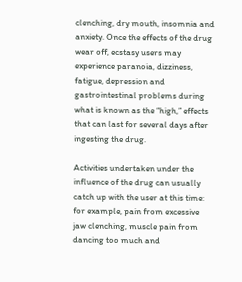clenching, dry mouth, insomnia and anxiety. Once the effects of the drug wear off, ecstasy users may experience paranoia, dizziness, fatigue, depression and gastrointestinal problems during what is known as the “high,” effects that can last for several days after ingesting the drug.

Activities undertaken under the influence of the drug can usually catch up with the user at this time: for example, pain from excessive jaw clenching, muscle pain from dancing too much and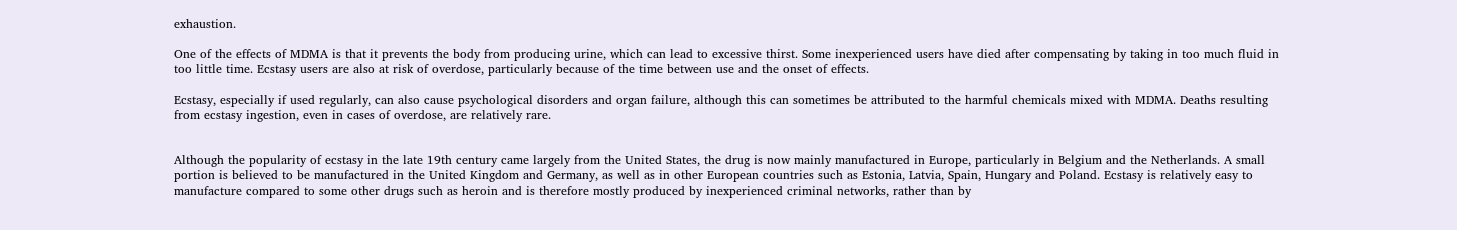exhaustion.

One of the effects of MDMA is that it prevents the body from producing urine, which can lead to excessive thirst. Some inexperienced users have died after compensating by taking in too much fluid in too little time. Ecstasy users are also at risk of overdose, particularly because of the time between use and the onset of effects.

Ecstasy, especially if used regularly, can also cause psychological disorders and organ failure, although this can sometimes be attributed to the harmful chemicals mixed with MDMA. Deaths resulting from ecstasy ingestion, even in cases of overdose, are relatively rare.


Although the popularity of ecstasy in the late 19th century came largely from the United States, the drug is now mainly manufactured in Europe, particularly in Belgium and the Netherlands. A small portion is believed to be manufactured in the United Kingdom and Germany, as well as in other European countries such as Estonia, Latvia, Spain, Hungary and Poland. Ecstasy is relatively easy to manufacture compared to some other drugs such as heroin and is therefore mostly produced by inexperienced criminal networks, rather than by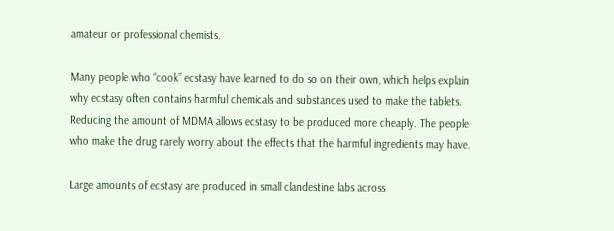amateur or professional chemists.

Many people who “cook” ecstasy have learned to do so on their own, which helps explain why ecstasy often contains harmful chemicals and substances used to make the tablets. Reducing the amount of MDMA allows ecstasy to be produced more cheaply. The people who make the drug rarely worry about the effects that the harmful ingredients may have.

Large amounts of ecstasy are produced in small clandestine labs across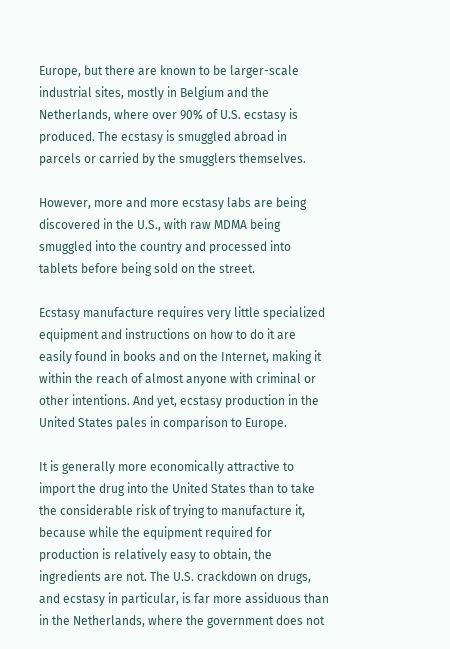Europe, but there are known to be larger-scale industrial sites, mostly in Belgium and the Netherlands, where over 90% of U.S. ecstasy is produced. The ecstasy is smuggled abroad in parcels or carried by the smugglers themselves.

However, more and more ecstasy labs are being discovered in the U.S., with raw MDMA being smuggled into the country and processed into tablets before being sold on the street.

Ecstasy manufacture requires very little specialized equipment and instructions on how to do it are easily found in books and on the Internet, making it within the reach of almost anyone with criminal or other intentions. And yet, ecstasy production in the United States pales in comparison to Europe.

It is generally more economically attractive to import the drug into the United States than to take the considerable risk of trying to manufacture it, because while the equipment required for production is relatively easy to obtain, the ingredients are not. The U.S. crackdown on drugs, and ecstasy in particular, is far more assiduous than in the Netherlands, where the government does not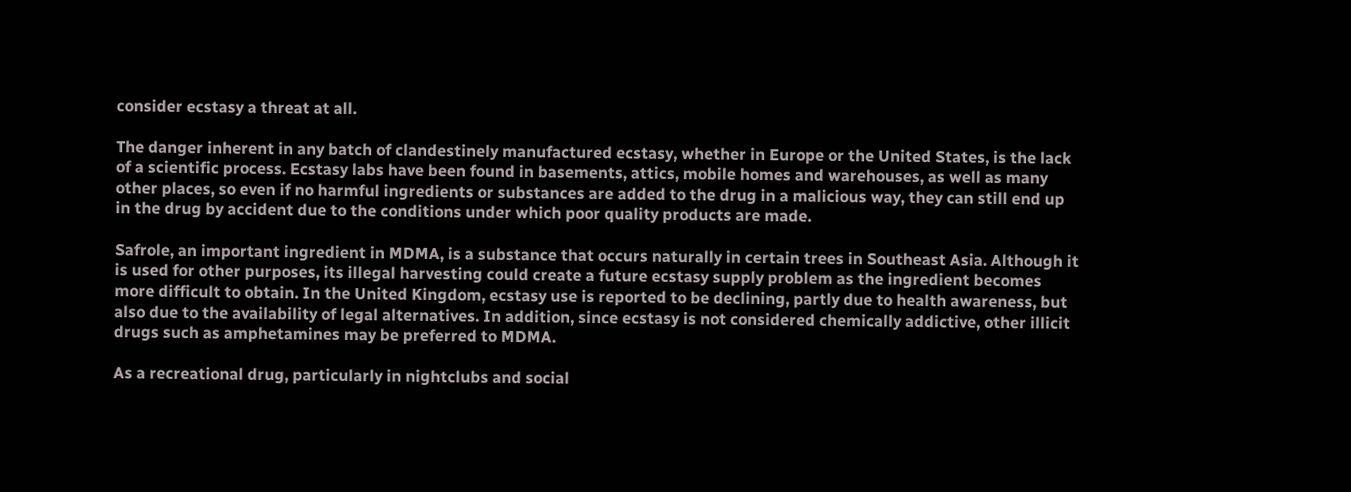consider ecstasy a threat at all.

The danger inherent in any batch of clandestinely manufactured ecstasy, whether in Europe or the United States, is the lack of a scientific process. Ecstasy labs have been found in basements, attics, mobile homes and warehouses, as well as many other places, so even if no harmful ingredients or substances are added to the drug in a malicious way, they can still end up in the drug by accident due to the conditions under which poor quality products are made.

Safrole, an important ingredient in MDMA, is a substance that occurs naturally in certain trees in Southeast Asia. Although it is used for other purposes, its illegal harvesting could create a future ecstasy supply problem as the ingredient becomes more difficult to obtain. In the United Kingdom, ecstasy use is reported to be declining, partly due to health awareness, but also due to the availability of legal alternatives. In addition, since ecstasy is not considered chemically addictive, other illicit drugs such as amphetamines may be preferred to MDMA.

As a recreational drug, particularly in nightclubs and social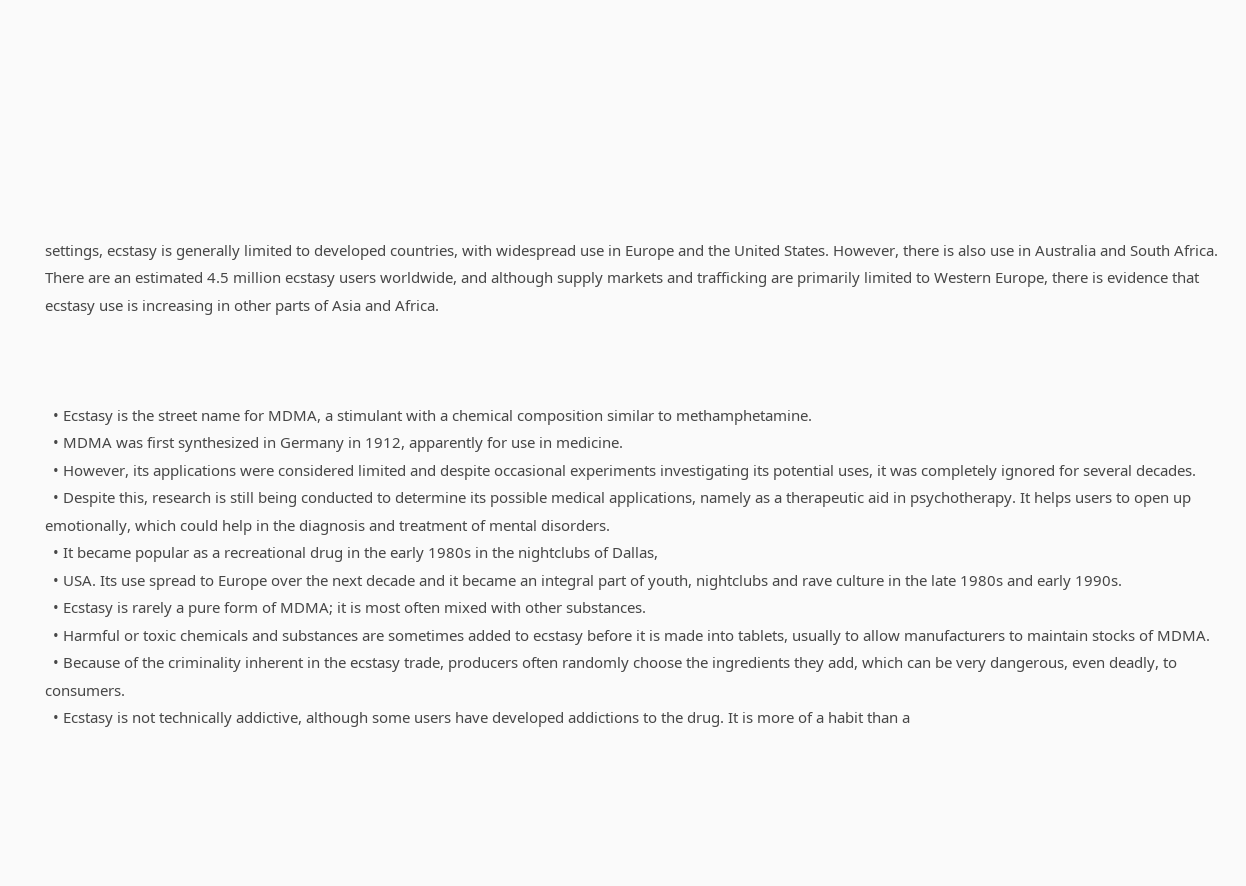settings, ecstasy is generally limited to developed countries, with widespread use in Europe and the United States. However, there is also use in Australia and South Africa. There are an estimated 4.5 million ecstasy users worldwide, and although supply markets and trafficking are primarily limited to Western Europe, there is evidence that ecstasy use is increasing in other parts of Asia and Africa.



  • Ecstasy is the street name for MDMA, a stimulant with a chemical composition similar to methamphetamine.
  • MDMA was first synthesized in Germany in 1912, apparently for use in medicine.
  • However, its applications were considered limited and despite occasional experiments investigating its potential uses, it was completely ignored for several decades.
  • Despite this, research is still being conducted to determine its possible medical applications, namely as a therapeutic aid in psychotherapy. It helps users to open up emotionally, which could help in the diagnosis and treatment of mental disorders.
  • It became popular as a recreational drug in the early 1980s in the nightclubs of Dallas,
  • USA. Its use spread to Europe over the next decade and it became an integral part of youth, nightclubs and rave culture in the late 1980s and early 1990s.
  • Ecstasy is rarely a pure form of MDMA; it is most often mixed with other substances.
  • Harmful or toxic chemicals and substances are sometimes added to ecstasy before it is made into tablets, usually to allow manufacturers to maintain stocks of MDMA.
  • Because of the criminality inherent in the ecstasy trade, producers often randomly choose the ingredients they add, which can be very dangerous, even deadly, to consumers.
  • Ecstasy is not technically addictive, although some users have developed addictions to the drug. It is more of a habit than a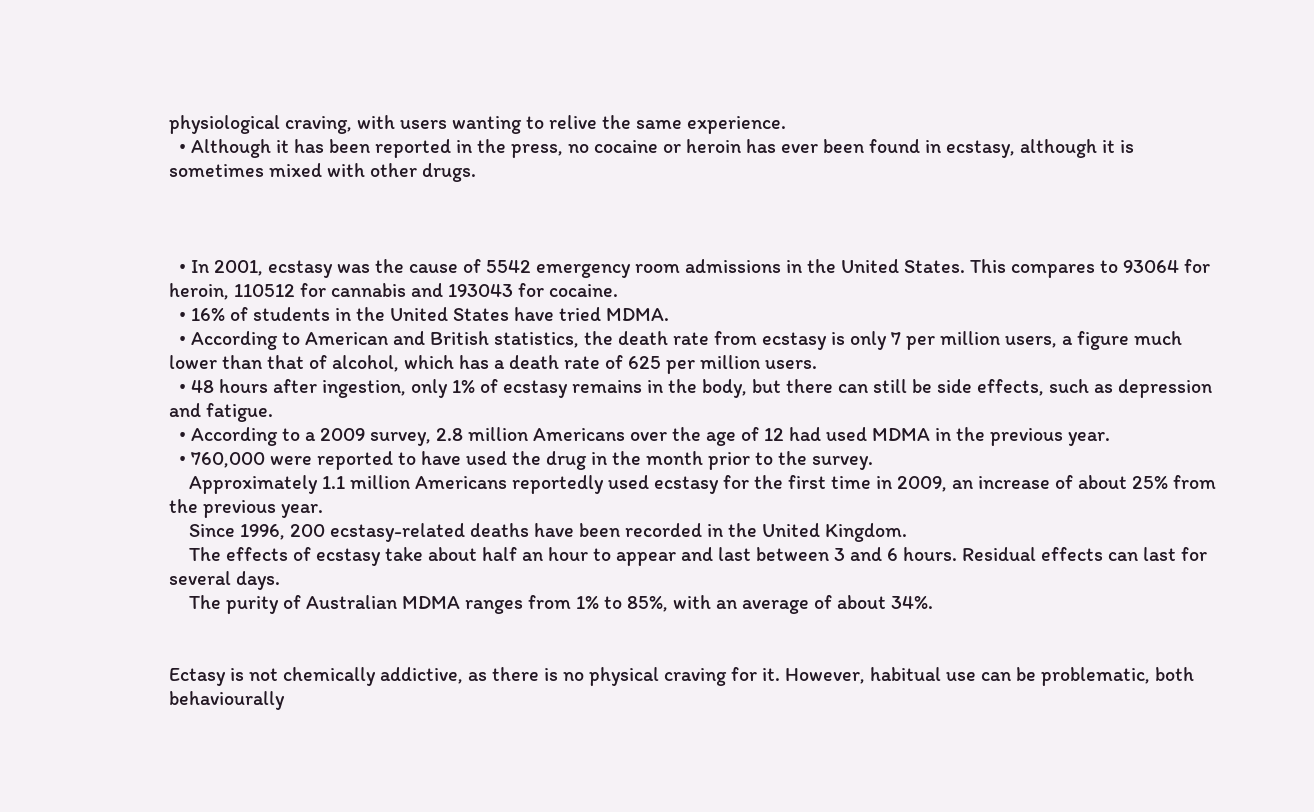physiological craving, with users wanting to relive the same experience.
  • Although it has been reported in the press, no cocaine or heroin has ever been found in ecstasy, although it is sometimes mixed with other drugs.



  • In 2001, ecstasy was the cause of 5542 emergency room admissions in the United States. This compares to 93064 for heroin, 110512 for cannabis and 193043 for cocaine.
  • 16% of students in the United States have tried MDMA.
  • According to American and British statistics, the death rate from ecstasy is only 7 per million users, a figure much lower than that of alcohol, which has a death rate of 625 per million users.
  • 48 hours after ingestion, only 1% of ecstasy remains in the body, but there can still be side effects, such as depression and fatigue.
  • According to a 2009 survey, 2.8 million Americans over the age of 12 had used MDMA in the previous year.
  • 760,000 were reported to have used the drug in the month prior to the survey.
    Approximately 1.1 million Americans reportedly used ecstasy for the first time in 2009, an increase of about 25% from the previous year.
    Since 1996, 200 ecstasy-related deaths have been recorded in the United Kingdom.
    The effects of ecstasy take about half an hour to appear and last between 3 and 6 hours. Residual effects can last for several days.
    The purity of Australian MDMA ranges from 1% to 85%, with an average of about 34%.


Ectasy is not chemically addictive, as there is no physical craving for it. However, habitual use can be problematic, both behaviourally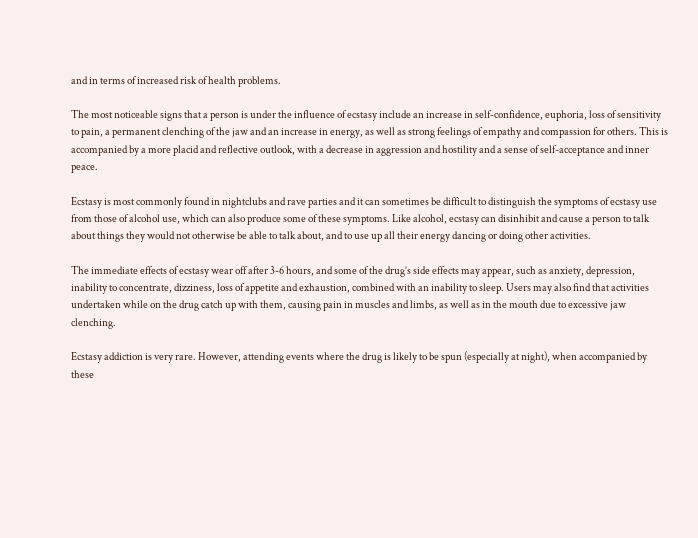and in terms of increased risk of health problems.

The most noticeable signs that a person is under the influence of ecstasy include an increase in self-confidence, euphoria, loss of sensitivity to pain, a permanent clenching of the jaw and an increase in energy, as well as strong feelings of empathy and compassion for others. This is accompanied by a more placid and reflective outlook, with a decrease in aggression and hostility and a sense of self-acceptance and inner peace.

Ecstasy is most commonly found in nightclubs and rave parties and it can sometimes be difficult to distinguish the symptoms of ecstasy use from those of alcohol use, which can also produce some of these symptoms. Like alcohol, ecstasy can disinhibit and cause a person to talk about things they would not otherwise be able to talk about, and to use up all their energy dancing or doing other activities.

The immediate effects of ecstasy wear off after 3-6 hours, and some of the drug’s side effects may appear, such as anxiety, depression, inability to concentrate, dizziness, loss of appetite and exhaustion, combined with an inability to sleep. Users may also find that activities undertaken while on the drug catch up with them, causing pain in muscles and limbs, as well as in the mouth due to excessive jaw clenching.

Ecstasy addiction is very rare. However, attending events where the drug is likely to be spun (especially at night), when accompanied by these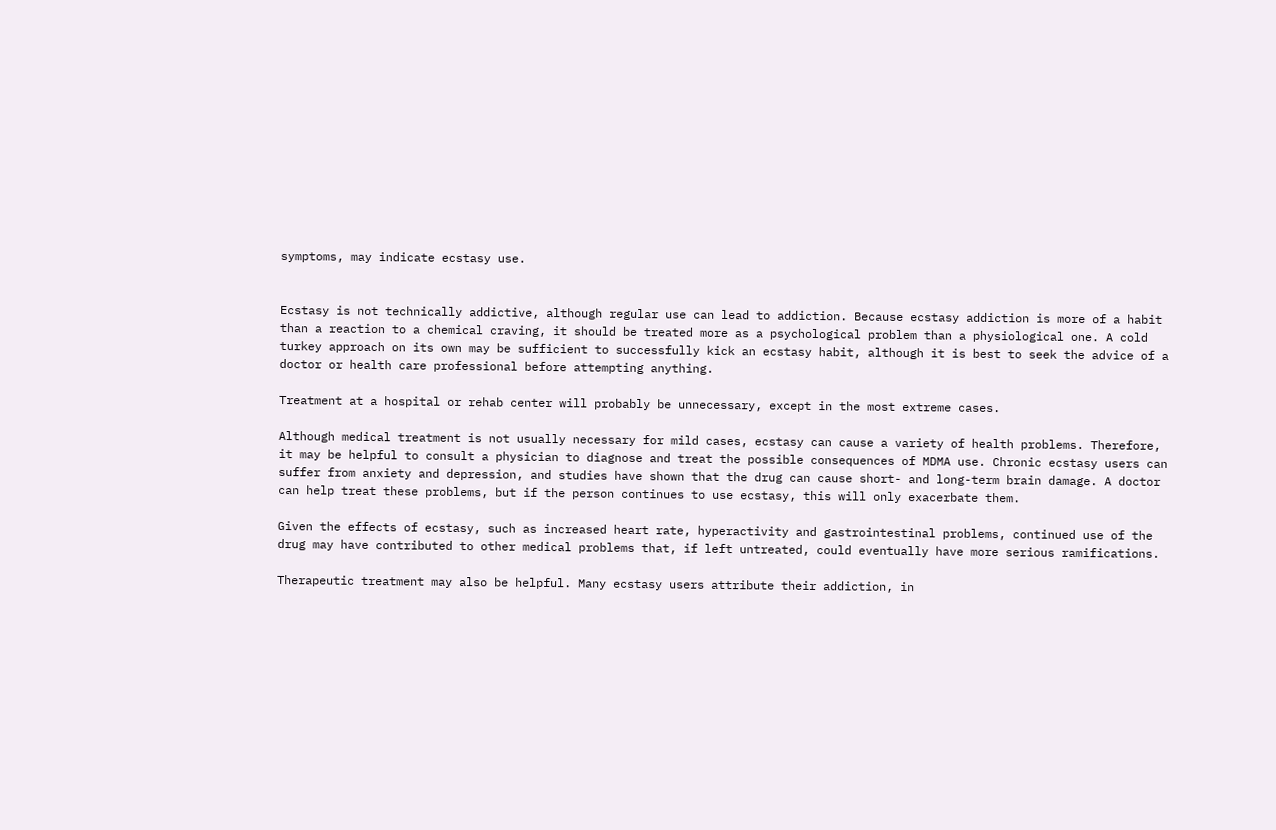symptoms, may indicate ecstasy use.


Ecstasy is not technically addictive, although regular use can lead to addiction. Because ecstasy addiction is more of a habit than a reaction to a chemical craving, it should be treated more as a psychological problem than a physiological one. A cold turkey approach on its own may be sufficient to successfully kick an ecstasy habit, although it is best to seek the advice of a doctor or health care professional before attempting anything.

Treatment at a hospital or rehab center will probably be unnecessary, except in the most extreme cases.

Although medical treatment is not usually necessary for mild cases, ecstasy can cause a variety of health problems. Therefore, it may be helpful to consult a physician to diagnose and treat the possible consequences of MDMA use. Chronic ecstasy users can suffer from anxiety and depression, and studies have shown that the drug can cause short- and long-term brain damage. A doctor can help treat these problems, but if the person continues to use ecstasy, this will only exacerbate them.

Given the effects of ecstasy, such as increased heart rate, hyperactivity and gastrointestinal problems, continued use of the drug may have contributed to other medical problems that, if left untreated, could eventually have more serious ramifications.

Therapeutic treatment may also be helpful. Many ecstasy users attribute their addiction, in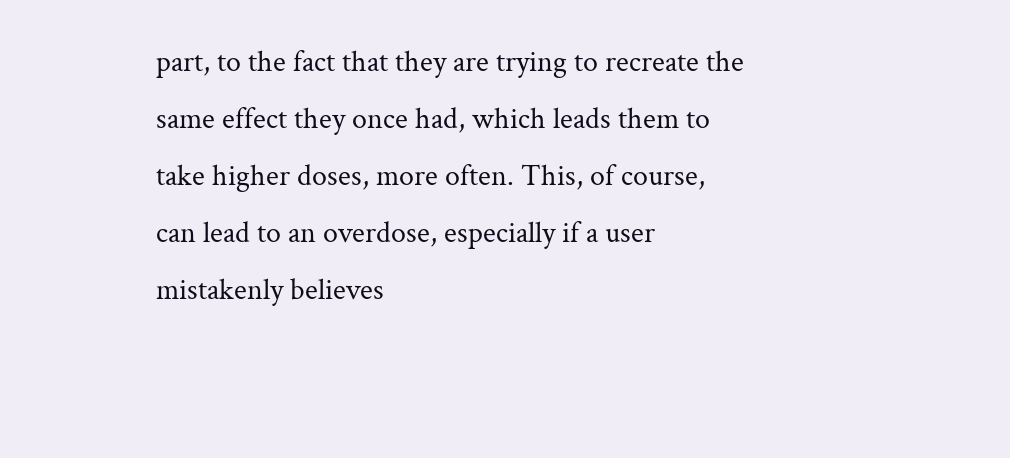part, to the fact that they are trying to recreate the same effect they once had, which leads them to take higher doses, more often. This, of course, can lead to an overdose, especially if a user mistakenly believes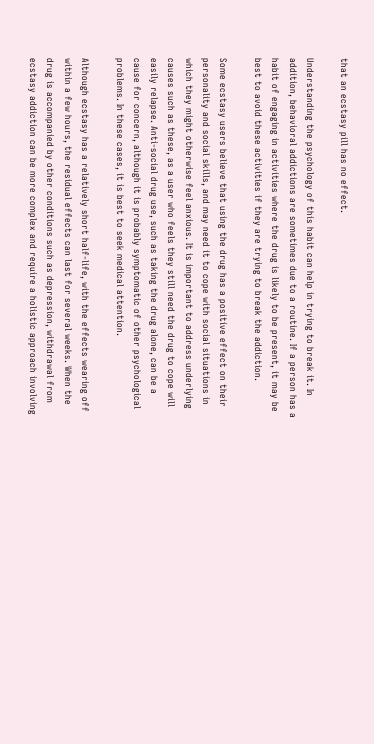that an ecstasy pill has no effect.

Understanding the psychology of this habit can help in trying to break it. In addition, behavioral addictions are sometimes due to a routine. If a person has a habit of engaging in activities where the drug is likely to be present, it may be best to avoid these activities if they are trying to break the addiction.

Some ecstasy users believe that using the drug has a positive effect on their personality and social skills, and may need it to cope with social situations in which they might otherwise feel anxious. It is important to address underlying causes such as these, as a user who feels they still need the drug to cope will easily relapse. Anti-social drug use, such as taking the drug alone, can be a cause for concern, although it is probably symptomatic of other psychological problems. In these cases, it is best to seek medical attention.

Although ecstasy has a relatively short half-life, with the effects wearing off within a few hours, the residual effects can last for several weeks. When the drug is accompanied by other conditions such as depression, withdrawal from ecstasy addiction can be more complex and require a holistic approach involving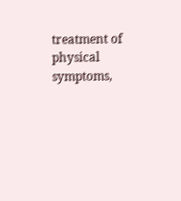treatment of physical symptoms,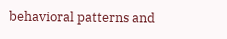behavioral patterns and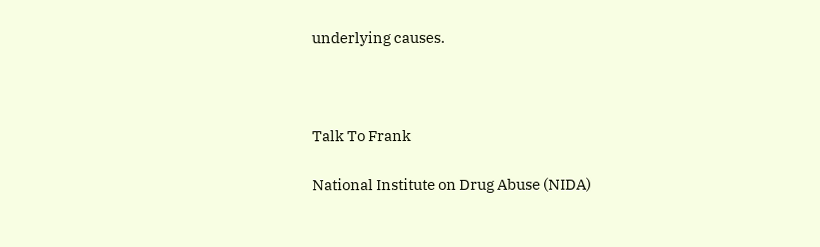underlying causes.



Talk To Frank

National Institute on Drug Abuse (NIDA)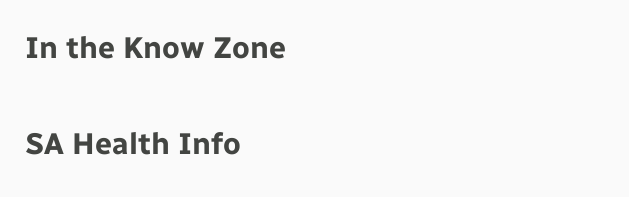In the Know Zone

SA Health Info